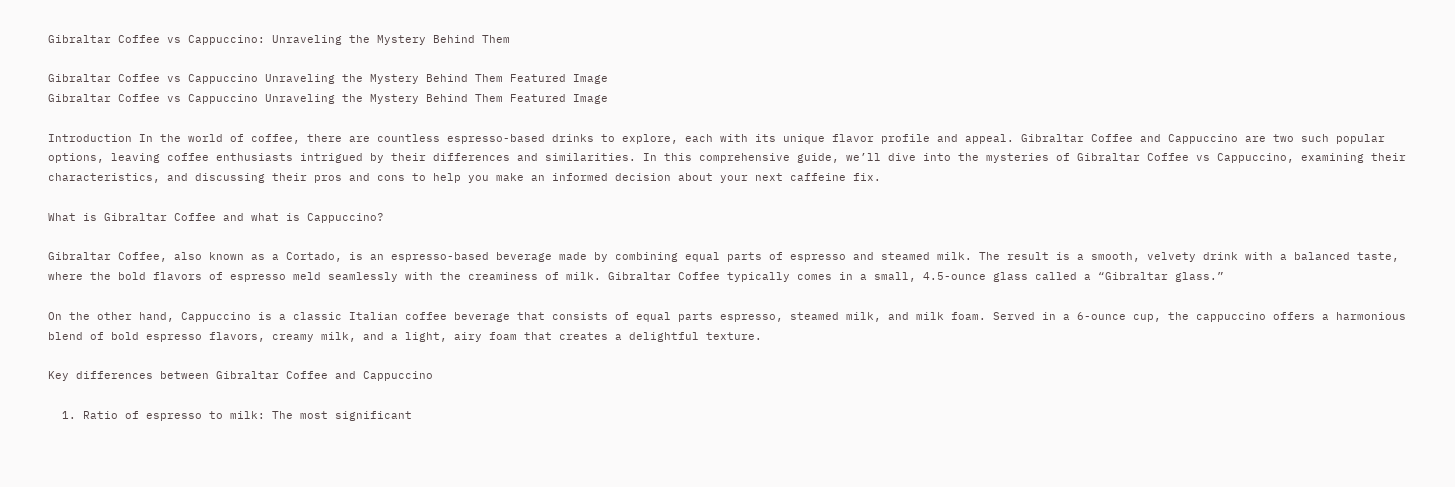Gibraltar Coffee vs Cappuccino: Unraveling the Mystery Behind Them

Gibraltar Coffee vs Cappuccino Unraveling the Mystery Behind Them Featured Image
Gibraltar Coffee vs Cappuccino Unraveling the Mystery Behind Them Featured Image

Introduction In the world of coffee, there are countless espresso-based drinks to explore, each with its unique flavor profile and appeal. Gibraltar Coffee and Cappuccino are two such popular options, leaving coffee enthusiasts intrigued by their differences and similarities. In this comprehensive guide, we’ll dive into the mysteries of Gibraltar Coffee vs Cappuccino, examining their characteristics, and discussing their pros and cons to help you make an informed decision about your next caffeine fix.

What is Gibraltar Coffee and what is Cappuccino?

Gibraltar Coffee, also known as a Cortado, is an espresso-based beverage made by combining equal parts of espresso and steamed milk. The result is a smooth, velvety drink with a balanced taste, where the bold flavors of espresso meld seamlessly with the creaminess of milk. Gibraltar Coffee typically comes in a small, 4.5-ounce glass called a “Gibraltar glass.”

On the other hand, Cappuccino is a classic Italian coffee beverage that consists of equal parts espresso, steamed milk, and milk foam. Served in a 6-ounce cup, the cappuccino offers a harmonious blend of bold espresso flavors, creamy milk, and a light, airy foam that creates a delightful texture.

Key differences between Gibraltar Coffee and Cappuccino

  1. Ratio of espresso to milk: The most significant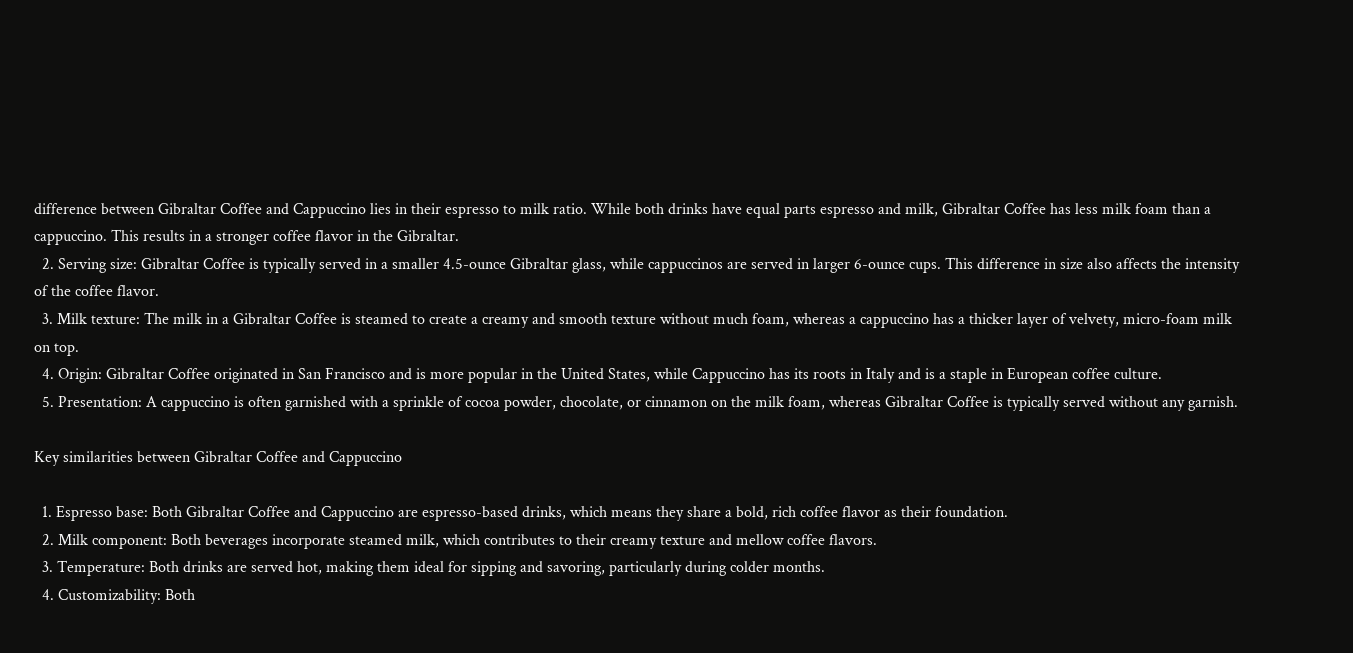difference between Gibraltar Coffee and Cappuccino lies in their espresso to milk ratio. While both drinks have equal parts espresso and milk, Gibraltar Coffee has less milk foam than a cappuccino. This results in a stronger coffee flavor in the Gibraltar.
  2. Serving size: Gibraltar Coffee is typically served in a smaller 4.5-ounce Gibraltar glass, while cappuccinos are served in larger 6-ounce cups. This difference in size also affects the intensity of the coffee flavor.
  3. Milk texture: The milk in a Gibraltar Coffee is steamed to create a creamy and smooth texture without much foam, whereas a cappuccino has a thicker layer of velvety, micro-foam milk on top.
  4. Origin: Gibraltar Coffee originated in San Francisco and is more popular in the United States, while Cappuccino has its roots in Italy and is a staple in European coffee culture.
  5. Presentation: A cappuccino is often garnished with a sprinkle of cocoa powder, chocolate, or cinnamon on the milk foam, whereas Gibraltar Coffee is typically served without any garnish.

Key similarities between Gibraltar Coffee and Cappuccino

  1. Espresso base: Both Gibraltar Coffee and Cappuccino are espresso-based drinks, which means they share a bold, rich coffee flavor as their foundation.
  2. Milk component: Both beverages incorporate steamed milk, which contributes to their creamy texture and mellow coffee flavors.
  3. Temperature: Both drinks are served hot, making them ideal for sipping and savoring, particularly during colder months.
  4. Customizability: Both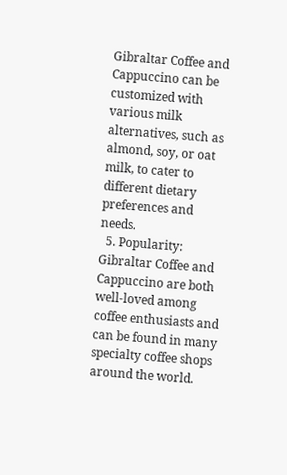Gibraltar Coffee and Cappuccino can be customized with various milk alternatives, such as almond, soy, or oat milk, to cater to different dietary preferences and needs.
  5. Popularity: Gibraltar Coffee and Cappuccino are both well-loved among coffee enthusiasts and can be found in many specialty coffee shops around the world.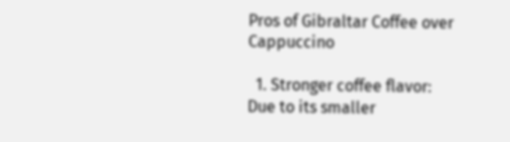Pros of Gibraltar Coffee over Cappuccino

  1. Stronger coffee flavor: Due to its smaller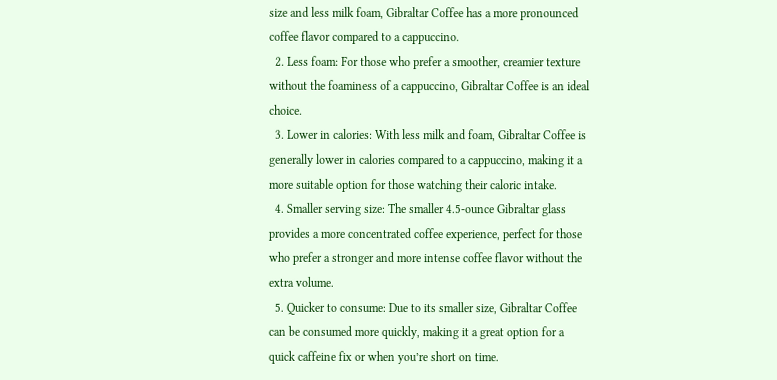size and less milk foam, Gibraltar Coffee has a more pronounced coffee flavor compared to a cappuccino.
  2. Less foam: For those who prefer a smoother, creamier texture without the foaminess of a cappuccino, Gibraltar Coffee is an ideal choice.
  3. Lower in calories: With less milk and foam, Gibraltar Coffee is generally lower in calories compared to a cappuccino, making it a more suitable option for those watching their caloric intake.
  4. Smaller serving size: The smaller 4.5-ounce Gibraltar glass provides a more concentrated coffee experience, perfect for those who prefer a stronger and more intense coffee flavor without the extra volume.
  5. Quicker to consume: Due to its smaller size, Gibraltar Coffee can be consumed more quickly, making it a great option for a quick caffeine fix or when you’re short on time.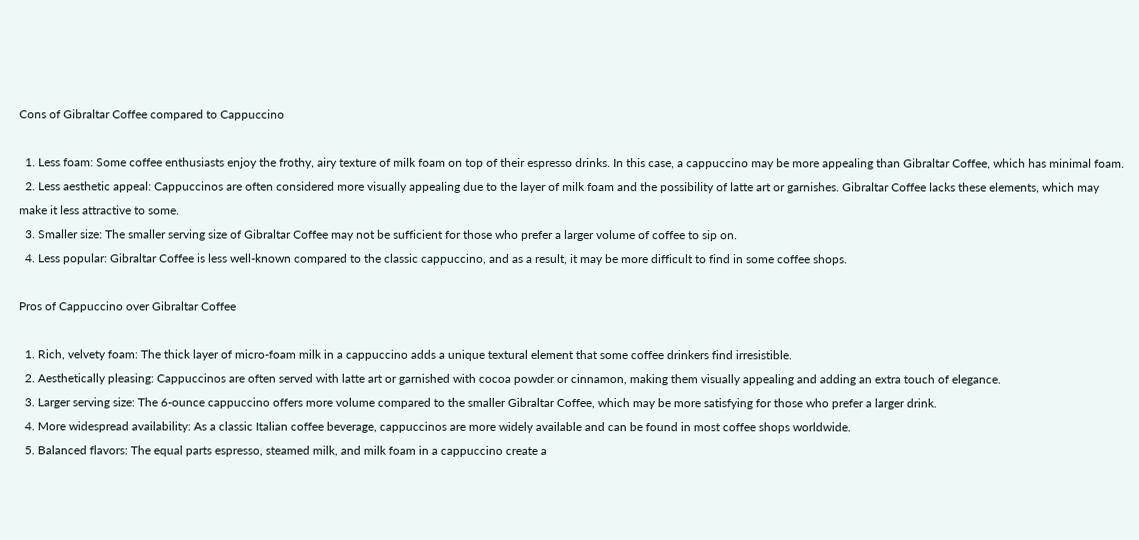Cons of Gibraltar Coffee compared to Cappuccino

  1. Less foam: Some coffee enthusiasts enjoy the frothy, airy texture of milk foam on top of their espresso drinks. In this case, a cappuccino may be more appealing than Gibraltar Coffee, which has minimal foam.
  2. Less aesthetic appeal: Cappuccinos are often considered more visually appealing due to the layer of milk foam and the possibility of latte art or garnishes. Gibraltar Coffee lacks these elements, which may make it less attractive to some.
  3. Smaller size: The smaller serving size of Gibraltar Coffee may not be sufficient for those who prefer a larger volume of coffee to sip on.
  4. Less popular: Gibraltar Coffee is less well-known compared to the classic cappuccino, and as a result, it may be more difficult to find in some coffee shops.

Pros of Cappuccino over Gibraltar Coffee

  1. Rich, velvety foam: The thick layer of micro-foam milk in a cappuccino adds a unique textural element that some coffee drinkers find irresistible.
  2. Aesthetically pleasing: Cappuccinos are often served with latte art or garnished with cocoa powder or cinnamon, making them visually appealing and adding an extra touch of elegance.
  3. Larger serving size: The 6-ounce cappuccino offers more volume compared to the smaller Gibraltar Coffee, which may be more satisfying for those who prefer a larger drink.
  4. More widespread availability: As a classic Italian coffee beverage, cappuccinos are more widely available and can be found in most coffee shops worldwide.
  5. Balanced flavors: The equal parts espresso, steamed milk, and milk foam in a cappuccino create a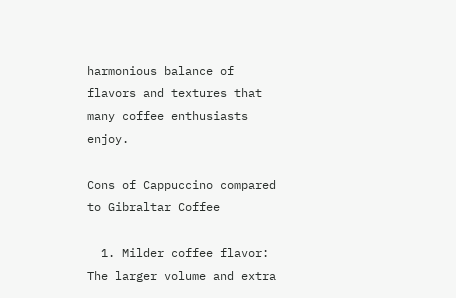harmonious balance of flavors and textures that many coffee enthusiasts enjoy.

Cons of Cappuccino compared to Gibraltar Coffee

  1. Milder coffee flavor: The larger volume and extra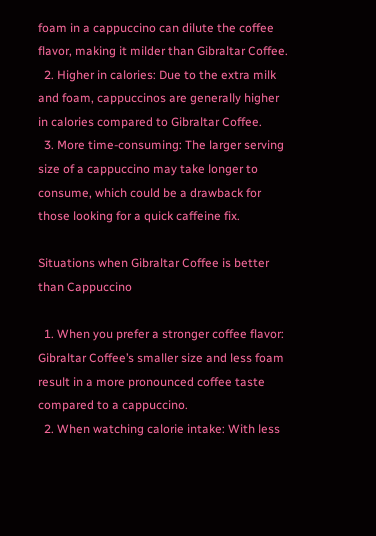foam in a cappuccino can dilute the coffee flavor, making it milder than Gibraltar Coffee.
  2. Higher in calories: Due to the extra milk and foam, cappuccinos are generally higher in calories compared to Gibraltar Coffee.
  3. More time-consuming: The larger serving size of a cappuccino may take longer to consume, which could be a drawback for those looking for a quick caffeine fix.

Situations when Gibraltar Coffee is better than Cappuccino

  1. When you prefer a stronger coffee flavor: Gibraltar Coffee’s smaller size and less foam result in a more pronounced coffee taste compared to a cappuccino.
  2. When watching calorie intake: With less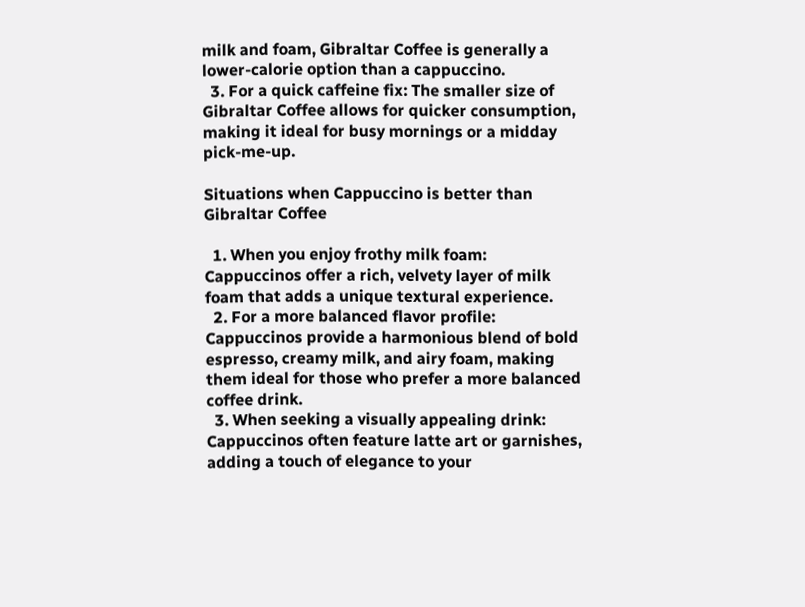milk and foam, Gibraltar Coffee is generally a lower-calorie option than a cappuccino.
  3. For a quick caffeine fix: The smaller size of Gibraltar Coffee allows for quicker consumption, making it ideal for busy mornings or a midday pick-me-up.

Situations when Cappuccino is better than Gibraltar Coffee

  1. When you enjoy frothy milk foam: Cappuccinos offer a rich, velvety layer of milk foam that adds a unique textural experience.
  2. For a more balanced flavor profile: Cappuccinos provide a harmonious blend of bold espresso, creamy milk, and airy foam, making them ideal for those who prefer a more balanced coffee drink.
  3. When seeking a visually appealing drink: Cappuccinos often feature latte art or garnishes, adding a touch of elegance to your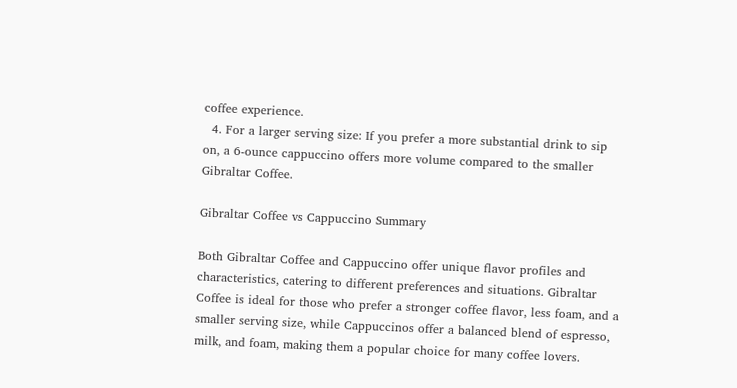coffee experience.
  4. For a larger serving size: If you prefer a more substantial drink to sip on, a 6-ounce cappuccino offers more volume compared to the smaller Gibraltar Coffee.

Gibraltar Coffee vs Cappuccino Summary

Both Gibraltar Coffee and Cappuccino offer unique flavor profiles and characteristics, catering to different preferences and situations. Gibraltar Coffee is ideal for those who prefer a stronger coffee flavor, less foam, and a smaller serving size, while Cappuccinos offer a balanced blend of espresso, milk, and foam, making them a popular choice for many coffee lovers.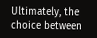Ultimately, the choice between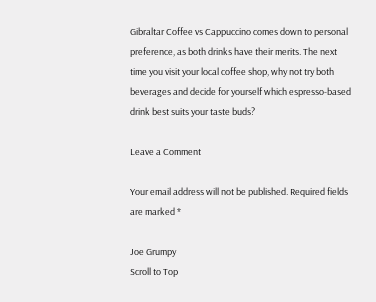Gibraltar Coffee vs Cappuccino comes down to personal preference, as both drinks have their merits. The next time you visit your local coffee shop, why not try both beverages and decide for yourself which espresso-based drink best suits your taste buds?

Leave a Comment

Your email address will not be published. Required fields are marked *

Joe Grumpy
Scroll to Top